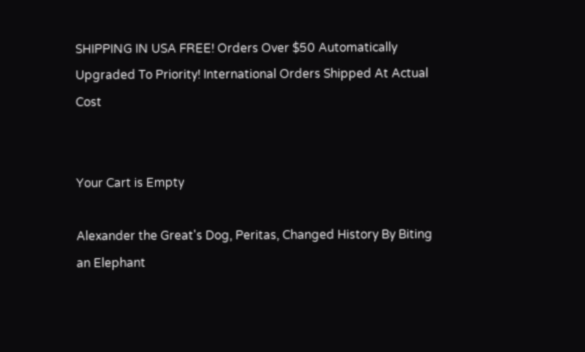SHIPPING IN USA FREE! Orders Over $50 Automatically Upgraded To Priority! International Orders Shipped At Actual Cost


Your Cart is Empty

Alexander the Great's Dog, Peritas, Changed History By Biting an Elephant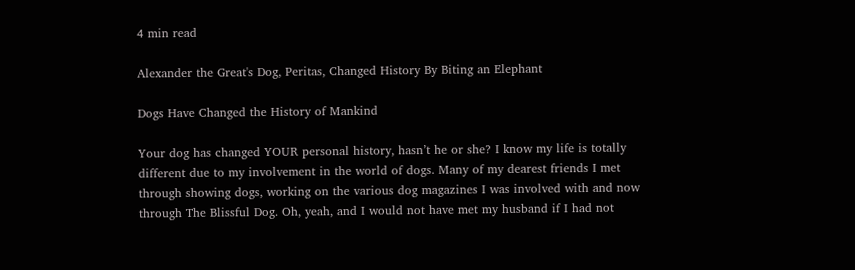4 min read

Alexander the Great's Dog, Peritas, Changed History By Biting an Elephant

Dogs Have Changed the History of Mankind

Your dog has changed YOUR personal history, hasn’t he or she? I know my life is totally different due to my involvement in the world of dogs. Many of my dearest friends I met through showing dogs, working on the various dog magazines I was involved with and now through The Blissful Dog. Oh, yeah, and I would not have met my husband if I had not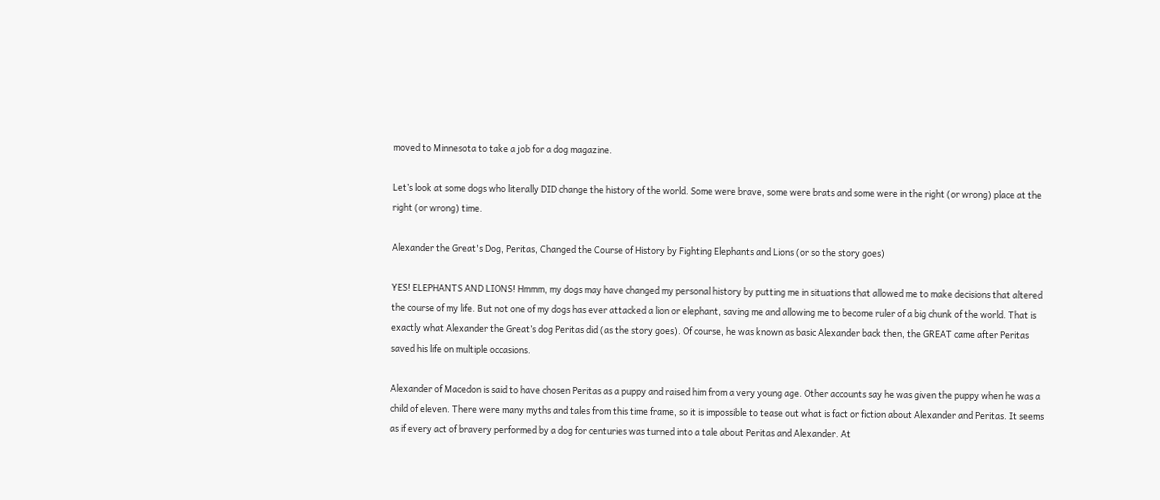moved to Minnesota to take a job for a dog magazine.

Let’s look at some dogs who literally DID change the history of the world. Some were brave, some were brats and some were in the right (or wrong) place at the right (or wrong) time.

Alexander the Great's Dog, Peritas, Changed the Course of History by Fighting Elephants and Lions (or so the story goes)

YES! ELEPHANTS AND LIONS! Hmmm, my dogs may have changed my personal history by putting me in situations that allowed me to make decisions that altered the course of my life. But not one of my dogs has ever attacked a lion or elephant, saving me and allowing me to become ruler of a big chunk of the world. That is exactly what Alexander the Great’s dog Peritas did (as the story goes). Of course, he was known as basic Alexander back then, the GREAT came after Peritas saved his life on multiple occasions.

Alexander of Macedon is said to have chosen Peritas as a puppy and raised him from a very young age. Other accounts say he was given the puppy when he was a child of eleven. There were many myths and tales from this time frame, so it is impossible to tease out what is fact or fiction about Alexander and Peritas. It seems as if every act of bravery performed by a dog for centuries was turned into a tale about Peritas and Alexander. At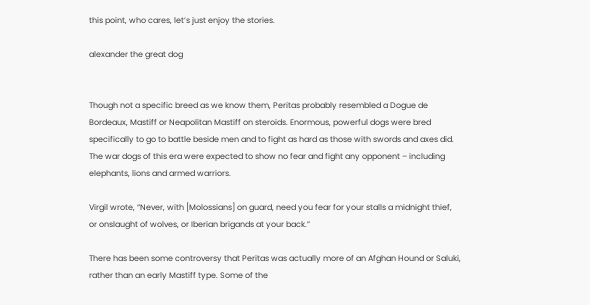this point, who cares, let’s just enjoy the stories.

alexander the great dog


Though not a specific breed as we know them, Peritas probably resembled a Dogue de Bordeaux, Mastiff or Neapolitan Mastiff on steroids. Enormous, powerful dogs were bred specifically to go to battle beside men and to fight as hard as those with swords and axes did. The war dogs of this era were expected to show no fear and fight any opponent – including elephants, lions and armed warriors.

Virgil wrote, “Never, with [Molossians] on guard, need you fear for your stalls a midnight thief, or onslaught of wolves, or Iberian brigands at your back.”

There has been some controversy that Peritas was actually more of an Afghan Hound or Saluki, rather than an early Mastiff type. Some of the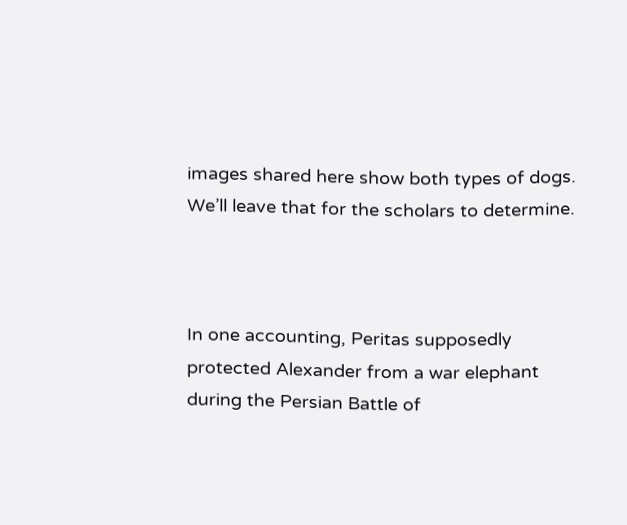images shared here show both types of dogs. We’ll leave that for the scholars to determine.



In one accounting, Peritas supposedly protected Alexander from a war elephant during the Persian Battle of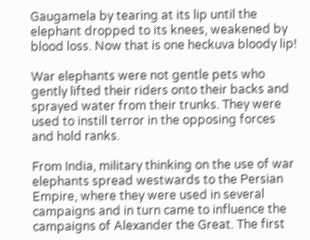Gaugamela by tearing at its lip until the elephant dropped to its knees, weakened by blood loss. Now that is one heckuva bloody lip!

War elephants were not gentle pets who gently lifted their riders onto their backs and sprayed water from their trunks. They were used to instill terror in the opposing forces and hold ranks.

From India, military thinking on the use of war elephants spread westwards to the Persian Empire, where they were used in several campaigns and in turn came to influence the campaigns of Alexander the Great. The first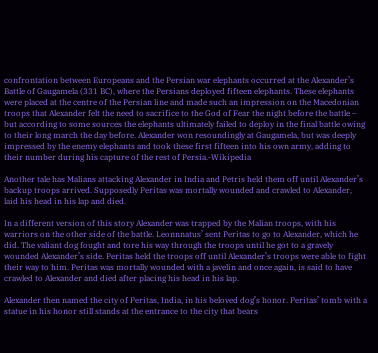confrontation between Europeans and the Persian war elephants occurred at the Alexander’s Battle of Gaugamela (331 BC), where the Persians deployed fifteen elephants. These elephants were placed at the centre of the Persian line and made such an impression on the Macedonian troops that Alexander felt the need to sacrifice to the God of Fear the night before the battle – but according to some sources the elephants ultimately failed to deploy in the final battle owing to their long march the day before. Alexander won resoundingly at Gaugamela, but was deeply impressed by the enemy elephants and took these first fifteen into his own army, adding to their number during his capture of the rest of Persia.-Wikipedia

Another tale has Malians attacking Alexander in India and Petris held them off until Alexander’s backup troops arrived. Supposedly Peritas was mortally wounded and crawled to Alexander, laid his head in his lap and died.

In a different version of this story Alexander was trapped by the Malian troops, with his warriors on the other side of the battle. Leonnnatus’ sent Peritas to go to Alexander, which he did. The valiant dog fought and tore his way through the troops until he got to a gravely wounded Alexander’s side. Peritas held the troops off until Alexander’s troops were able to fight their way to him. Peritas was mortally wounded with a javelin and once again, is said to have crawled to Alexander and died after placing his head in his lap.

Alexander then named the city of Peritas, India, in his beloved dog’s honor. Peritas’ tomb with a statue in his honor still stands at the entrance to the city that bears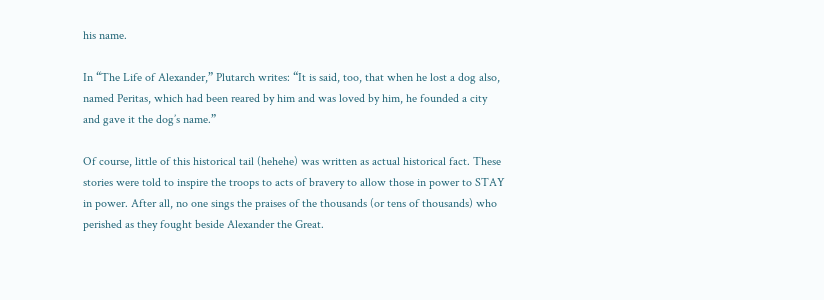his name.

In “The Life of Alexander,” Plutarch writes: “It is said, too, that when he lost a dog also, named Peritas, which had been reared by him and was loved by him, he founded a city and gave it the dog’s name.”

Of course, little of this historical tail (hehehe) was written as actual historical fact. These stories were told to inspire the troops to acts of bravery to allow those in power to STAY in power. After all, no one sings the praises of the thousands (or tens of thousands) who perished as they fought beside Alexander the Great.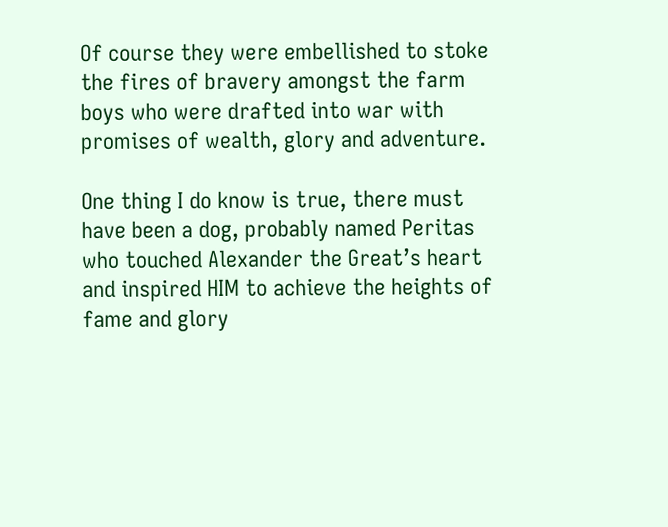Of course they were embellished to stoke the fires of bravery amongst the farm boys who were drafted into war with promises of wealth, glory and adventure.

One thing I do know is true, there must have been a dog, probably named Peritas who touched Alexander the Great’s heart and inspired HIM to achieve the heights of fame and glory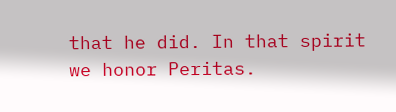that he did. In that spirit we honor Peritas.